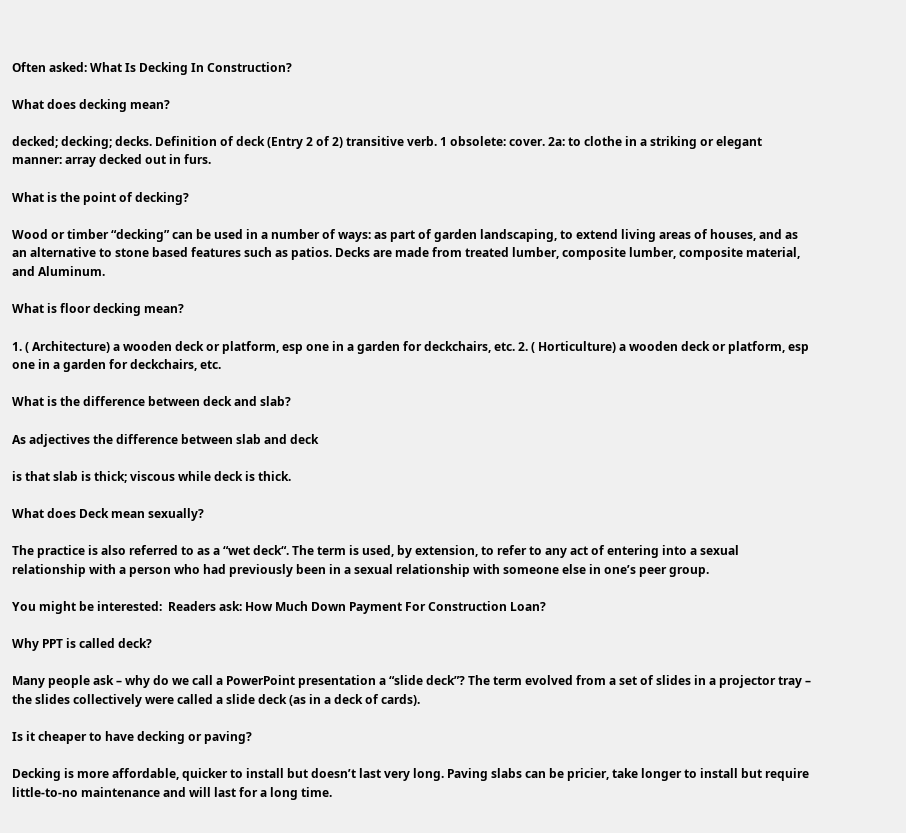Often asked: What Is Decking In Construction?

What does decking mean?

decked; decking; decks. Definition of deck (Entry 2 of 2) transitive verb. 1 obsolete: cover. 2a: to clothe in a striking or elegant manner: array decked out in furs.

What is the point of decking?

Wood or timber “decking” can be used in a number of ways: as part of garden landscaping, to extend living areas of houses, and as an alternative to stone based features such as patios. Decks are made from treated lumber, composite lumber, composite material, and Aluminum.

What is floor decking mean?

1. ( Architecture) a wooden deck or platform, esp one in a garden for deckchairs, etc. 2. ( Horticulture) a wooden deck or platform, esp one in a garden for deckchairs, etc.

What is the difference between deck and slab?

As adjectives the difference between slab and deck

is that slab is thick; viscous while deck is thick.

What does Deck mean sexually?

The practice is also referred to as a “wet deck“. The term is used, by extension, to refer to any act of entering into a sexual relationship with a person who had previously been in a sexual relationship with someone else in one’s peer group.

You might be interested:  Readers ask: How Much Down Payment For Construction Loan?

Why PPT is called deck?

Many people ask – why do we call a PowerPoint presentation a “slide deck”? The term evolved from a set of slides in a projector tray – the slides collectively were called a slide deck (as in a deck of cards).

Is it cheaper to have decking or paving?

Decking is more affordable, quicker to install but doesn’t last very long. Paving slabs can be pricier, take longer to install but require little-to-no maintenance and will last for a long time.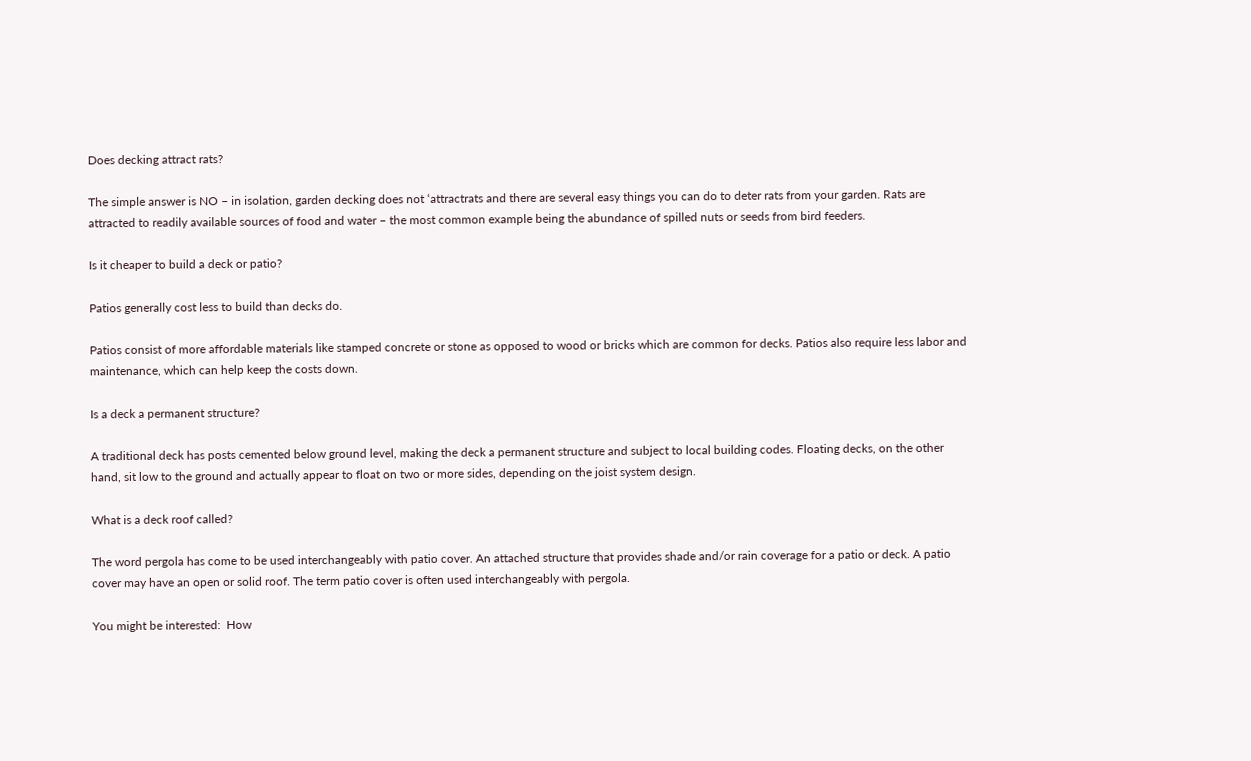Does decking attract rats?

The simple answer is NO – in isolation, garden decking does not ‘attractrats and there are several easy things you can do to deter rats from your garden. Rats are attracted to readily available sources of food and water – the most common example being the abundance of spilled nuts or seeds from bird feeders.

Is it cheaper to build a deck or patio?

Patios generally cost less to build than decks do.

Patios consist of more affordable materials like stamped concrete or stone as opposed to wood or bricks which are common for decks. Patios also require less labor and maintenance, which can help keep the costs down.

Is a deck a permanent structure?

A traditional deck has posts cemented below ground level, making the deck a permanent structure and subject to local building codes. Floating decks, on the other hand, sit low to the ground and actually appear to float on two or more sides, depending on the joist system design.

What is a deck roof called?

The word pergola has come to be used interchangeably with patio cover. An attached structure that provides shade and/or rain coverage for a patio or deck. A patio cover may have an open or solid roof. The term patio cover is often used interchangeably with pergola.

You might be interested:  How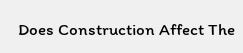Does Construction Affect The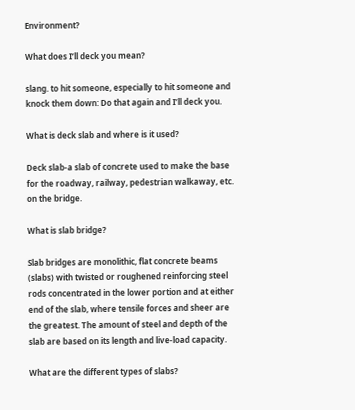Environment?

What does I’ll deck you mean?

slang. to hit someone, especially to hit someone and knock them down: Do that again and I’ll deck you.

What is deck slab and where is it used?

Deck slab-a slab of concrete used to make the base for the roadway, railway, pedestrian walkaway, etc. on the bridge.

What is slab bridge?

Slab bridges are monolithic, flat concrete beams (slabs) with twisted or roughened reinforcing steel rods concentrated in the lower portion and at either end of the slab, where tensile forces and sheer are the greatest. The amount of steel and depth of the slab are based on its length and live-load capacity.

What are the different types of slabs?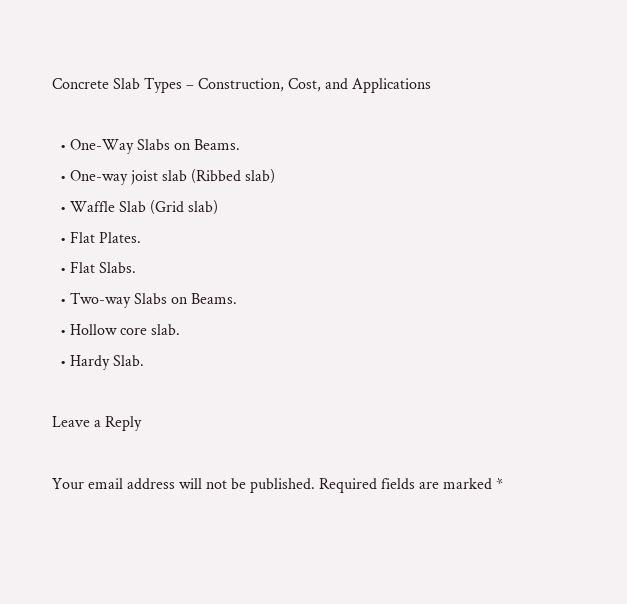Concrete Slab Types – Construction, Cost, and Applications

  • One-Way Slabs on Beams.
  • One-way joist slab (Ribbed slab)
  • Waffle Slab (Grid slab)
  • Flat Plates.
  • Flat Slabs.
  • Two-way Slabs on Beams.
  • Hollow core slab.
  • Hardy Slab.

Leave a Reply

Your email address will not be published. Required fields are marked *